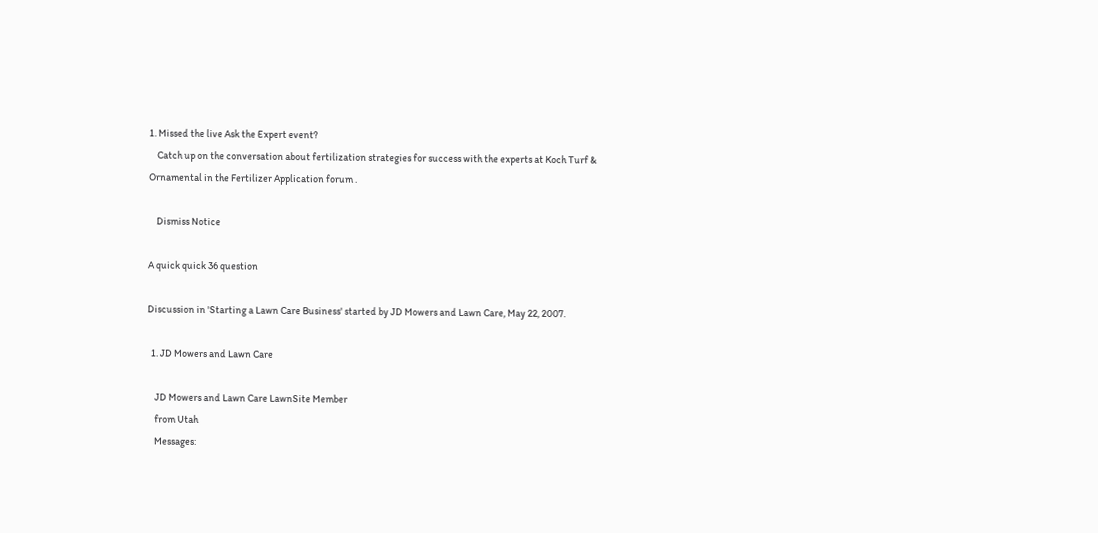1. Missed the live Ask the Expert event?
    Catch up on the conversation about fertilization strategies for success with the experts at Koch Turf & Ornamental in the Fertilizer Application forum .

    Dismiss Notice

A quick quick 36 question

Discussion in 'Starting a Lawn Care Business' started by JD Mowers and Lawn Care, May 22, 2007.

  1. JD Mowers and Lawn Care

    JD Mowers and Lawn Care LawnSite Member
    from Utah
    Messages: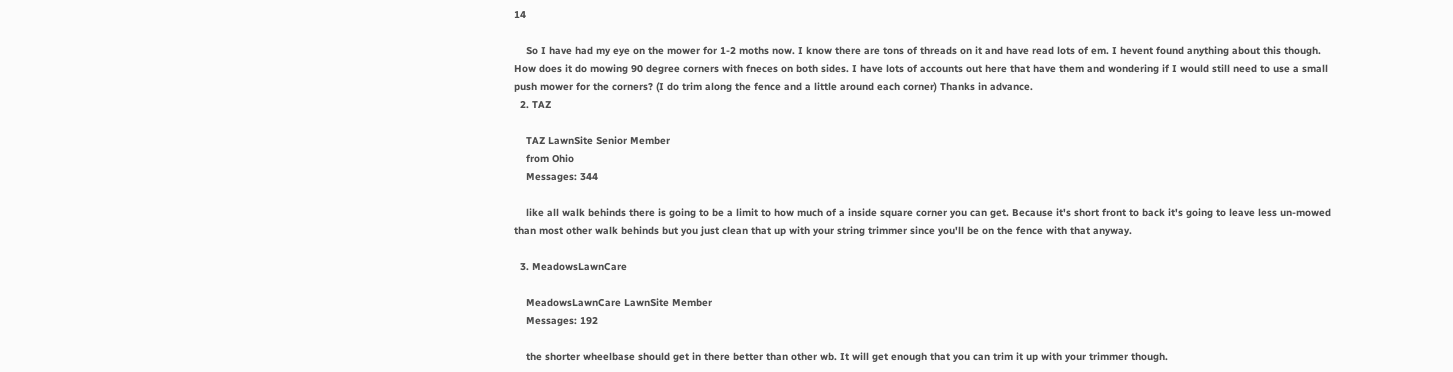14

    So I have had my eye on the mower for 1-2 moths now. I know there are tons of threads on it and have read lots of em. I hevent found anything about this though. How does it do mowing 90 degree corners with fneces on both sides. I have lots of accounts out here that have them and wondering if I would still need to use a small push mower for the corners? (I do trim along the fence and a little around each corner) Thanks in advance.
  2. TAZ

    TAZ LawnSite Senior Member
    from Ohio
    Messages: 344

    like all walk behinds there is going to be a limit to how much of a inside square corner you can get. Because it's short front to back it's going to leave less un-mowed than most other walk behinds but you just clean that up with your string trimmer since you'll be on the fence with that anyway.

  3. MeadowsLawnCare

    MeadowsLawnCare LawnSite Member
    Messages: 192

    the shorter wheelbase should get in there better than other wb. It will get enough that you can trim it up with your trimmer though.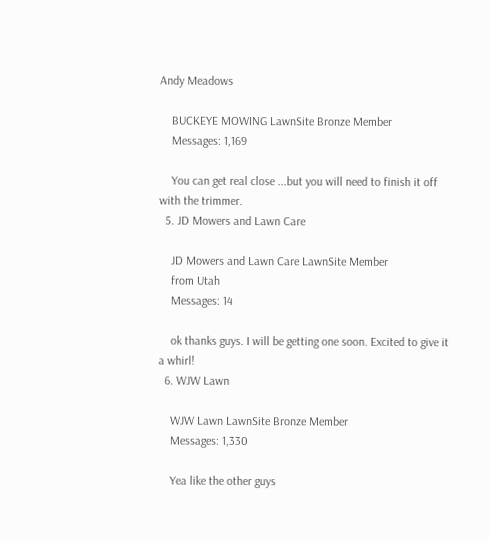Andy Meadows

    BUCKEYE MOWING LawnSite Bronze Member
    Messages: 1,169

    You can get real close ...but you will need to finish it off with the trimmer.
  5. JD Mowers and Lawn Care

    JD Mowers and Lawn Care LawnSite Member
    from Utah
    Messages: 14

    ok thanks guys. I will be getting one soon. Excited to give it a whirl!
  6. WJW Lawn

    WJW Lawn LawnSite Bronze Member
    Messages: 1,330

    Yea like the other guys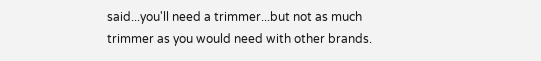said...you'll need a trimmer...but not as much trimmer as you would need with other brands.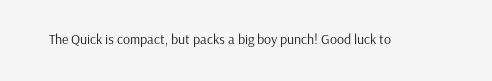The Quick is compact, but packs a big boy punch! Good luck to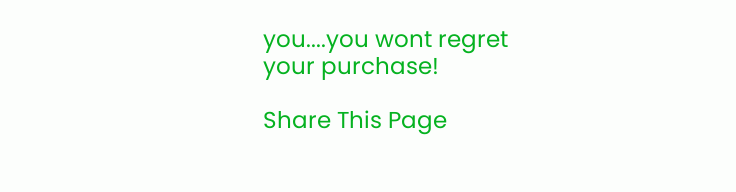you....you wont regret your purchase!

Share This Page